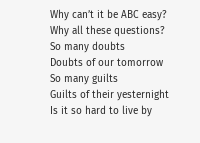Why can’t it be ABC easy?
Why all these questions?
So many doubts
Doubts of our tomorrow
So many guilts
Guilts of their yesternight
Is it so hard to live by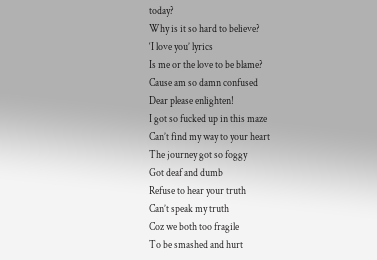today?
Why is it so hard to believe?
‘I love you’ lyrics
Is me or the love to be blame?
Cause am so damn confused
Dear please enlighten!
I got so fucked up in this maze
Can’t find my way to your heart
The journey got so foggy
Got deaf and dumb
Refuse to hear your truth
Can’t speak my truth
Coz we both too fragile
To be smashed and hurt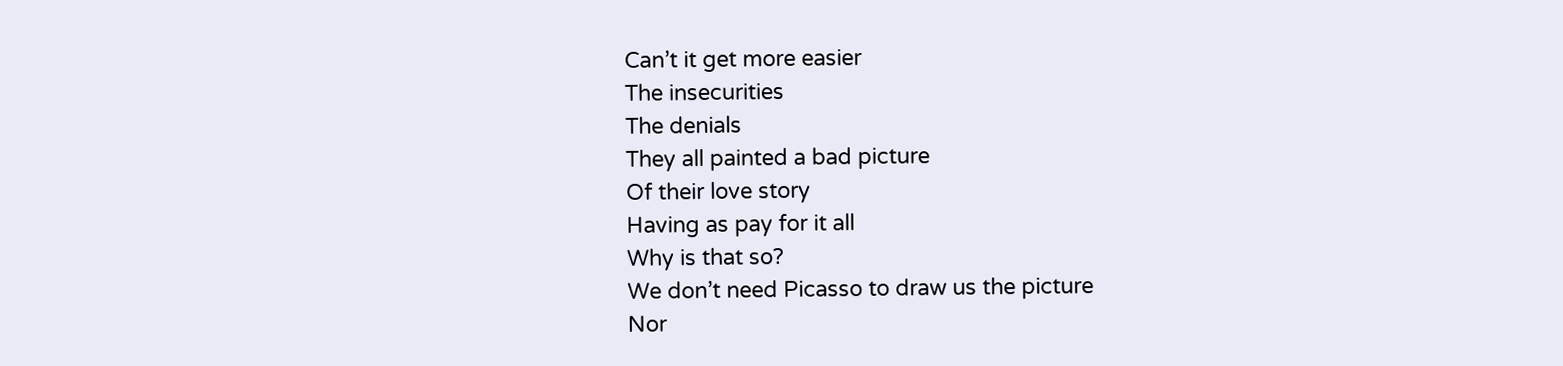Can’t it get more easier
The insecurities
The denials
They all painted a bad picture
Of their love story
Having as pay for it all
Why is that so?
We don’t need Picasso to draw us the picture
Nor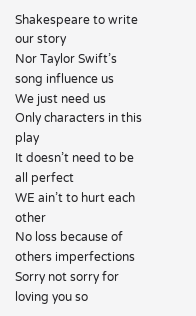Shakespeare to write our story
Nor Taylor Swift’s song influence us
We just need us
Only characters in this play
It doesn’t need to be all perfect
WE ain’t to hurt each other
No loss because of others imperfections
Sorry not sorry for loving you so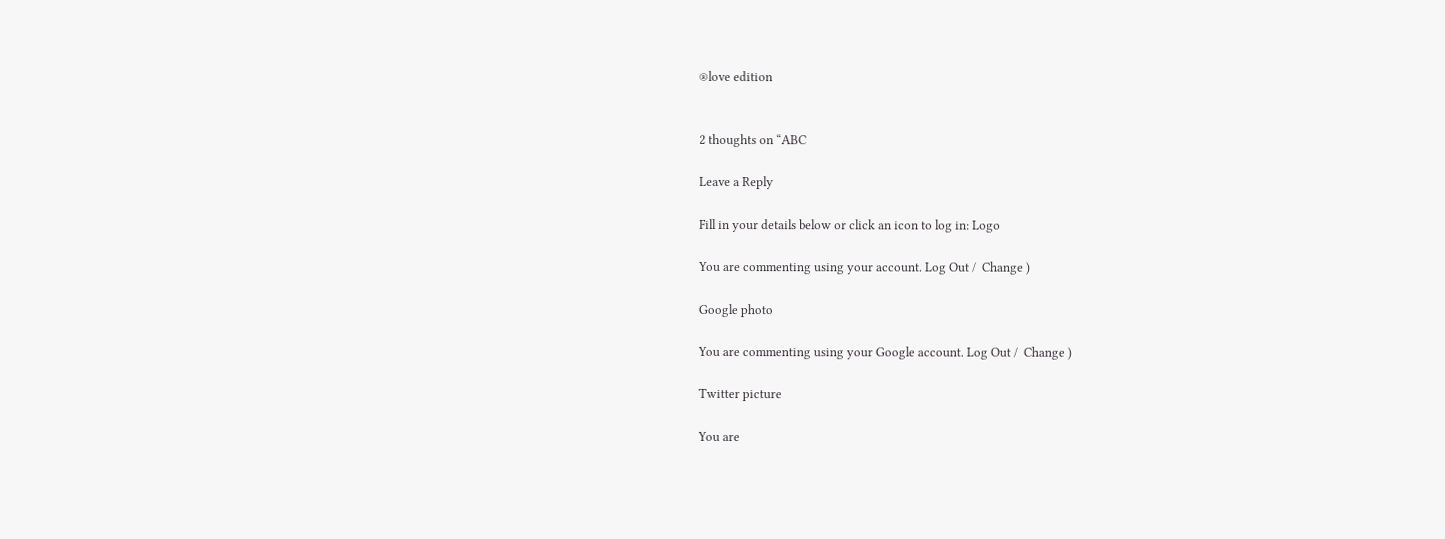®love edition


2 thoughts on “ABC

Leave a Reply

Fill in your details below or click an icon to log in: Logo

You are commenting using your account. Log Out /  Change )

Google photo

You are commenting using your Google account. Log Out /  Change )

Twitter picture

You are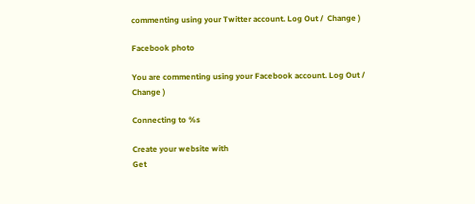commenting using your Twitter account. Log Out /  Change )

Facebook photo

You are commenting using your Facebook account. Log Out /  Change )

Connecting to %s

Create your website with
Get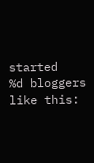started
%d bloggers like this: